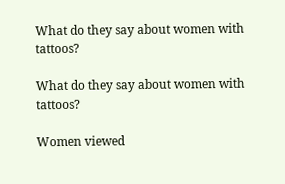What do they say about women with tattoos?

What do they say about women with tattoos?

Women viewed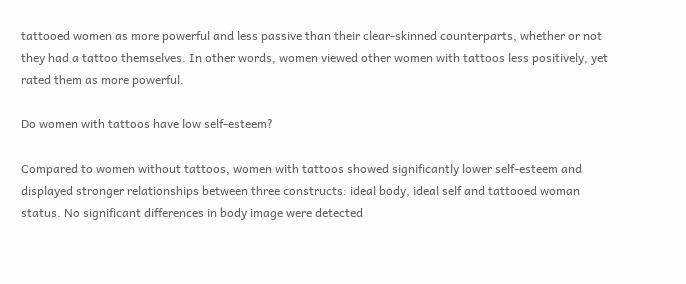tattooed women as more powerful and less passive than their clear-skinned counterparts, whether or not they had a tattoo themselves. In other words, women viewed other women with tattoos less positively, yet rated them as more powerful.

Do women with tattoos have low self-esteem?

Compared to women without tattoos, women with tattoos showed significantly lower self-esteem and displayed stronger relationships between three constructs: ideal body, ideal self and tattooed woman status. No significant differences in body image were detected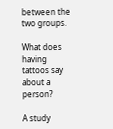between the two groups.

What does having tattoos say about a person?

A study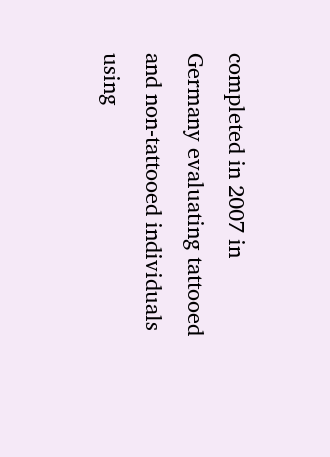completed in 2007 in Germany evaluating tattooed and non-tattooed individuals using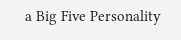a Big Five Personality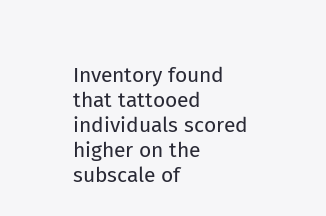Inventory found that tattooed individuals scored higher on the subscale of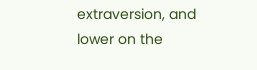extraversion, and lower on the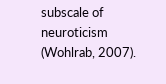subscale of neuroticism (Wohlrab, 2007).